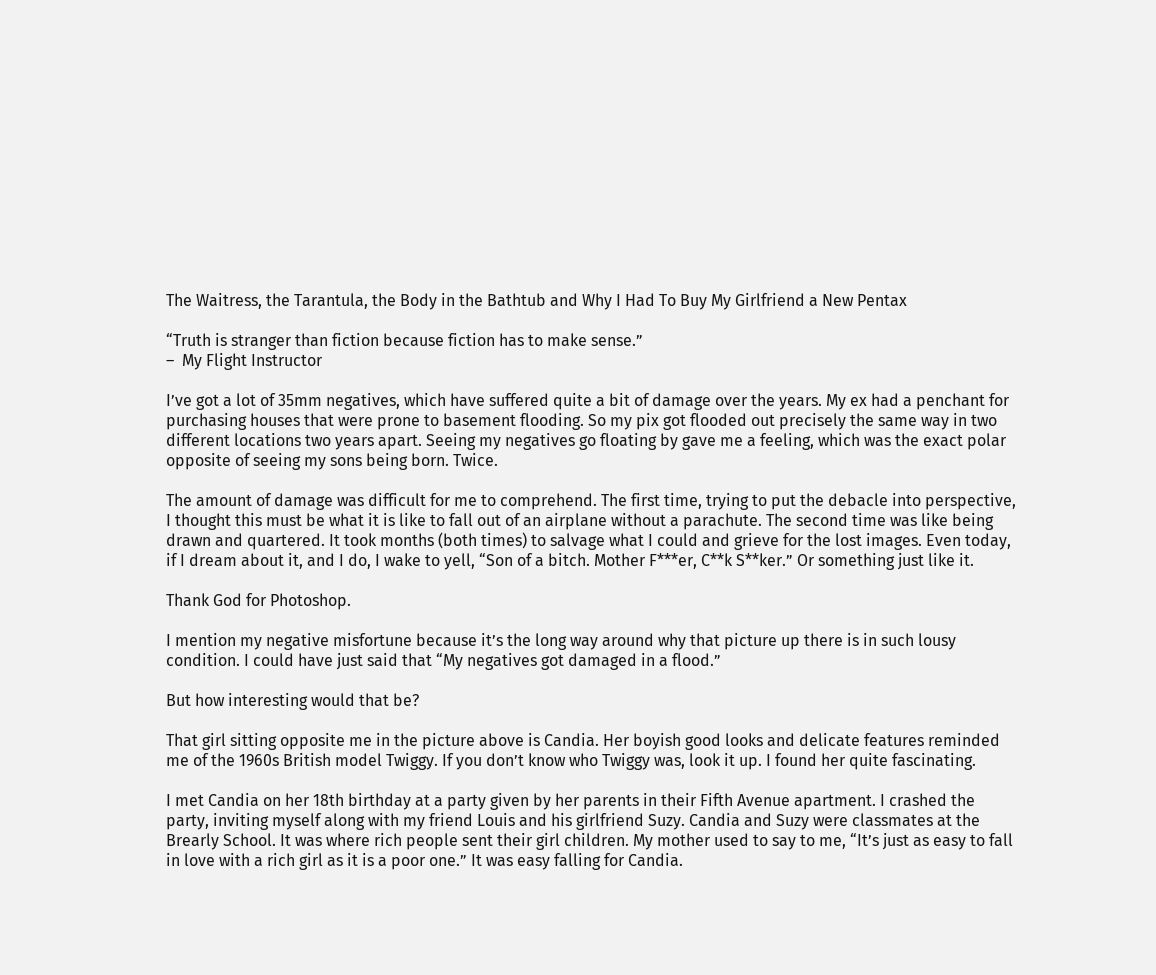The Waitress, the Tarantula, the Body in the Bathtub and Why I Had To Buy My Girlfriend a New Pentax

“Truth is stranger than fiction because fiction has to make sense.”
–  My Flight Instructor

I’ve got a lot of 35mm negatives, which have suffered quite a bit of damage over the years. My ex had a penchant for purchasing houses that were prone to basement flooding. So my pix got flooded out precisely the same way in two different locations two years apart. Seeing my negatives go floating by gave me a feeling, which was the exact polar opposite of seeing my sons being born. Twice.

The amount of damage was difficult for me to comprehend. The first time, trying to put the debacle into perspective, I thought this must be what it is like to fall out of an airplane without a parachute. The second time was like being drawn and quartered. It took months (both times) to salvage what I could and grieve for the lost images. Even today, if I dream about it, and I do, I wake to yell, “Son of a bitch. Mother F***er, C**k S**ker.” Or something just like it.

Thank God for Photoshop.

I mention my negative misfortune because it’s the long way around why that picture up there is in such lousy condition. I could have just said that “My negatives got damaged in a flood.”

But how interesting would that be?

That girl sitting opposite me in the picture above is Candia. Her boyish good looks and delicate features reminded me of the 1960s British model Twiggy. If you don’t know who Twiggy was, look it up. I found her quite fascinating.

I met Candia on her 18th birthday at a party given by her parents in their Fifth Avenue apartment. I crashed the party, inviting myself along with my friend Louis and his girlfriend Suzy. Candia and Suzy were classmates at the Brearly School. It was where rich people sent their girl children. My mother used to say to me, “It’s just as easy to fall in love with a rich girl as it is a poor one.” It was easy falling for Candia.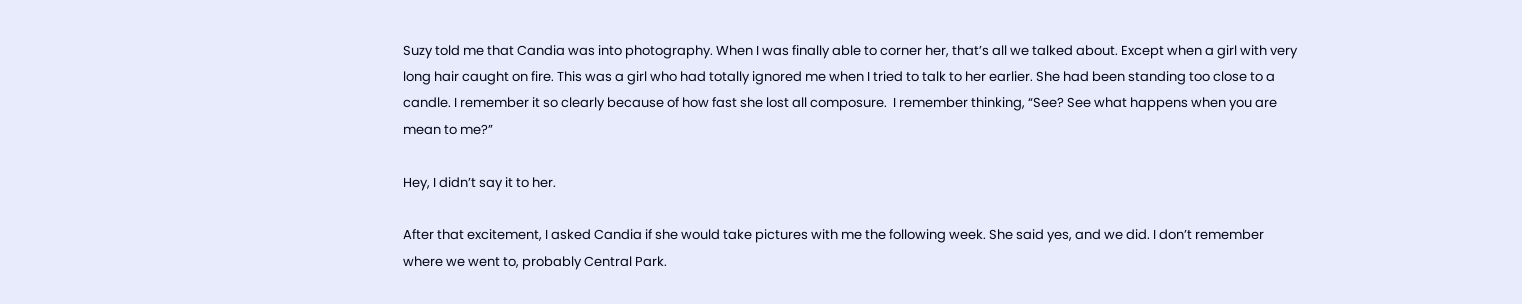Suzy told me that Candia was into photography. When I was finally able to corner her, that’s all we talked about. Except when a girl with very long hair caught on fire. This was a girl who had totally ignored me when I tried to talk to her earlier. She had been standing too close to a candle. I remember it so clearly because of how fast she lost all composure.  I remember thinking, “See? See what happens when you are mean to me?”

Hey, I didn’t say it to her.

After that excitement, I asked Candia if she would take pictures with me the following week. She said yes, and we did. I don’t remember where we went to, probably Central Park.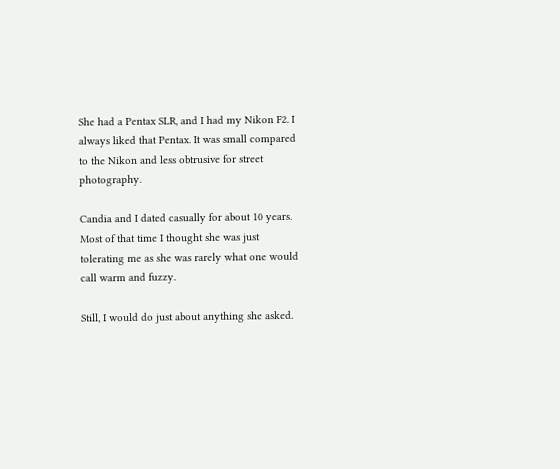She had a Pentax SLR, and I had my Nikon F2. I always liked that Pentax. It was small compared to the Nikon and less obtrusive for street photography.

Candia and I dated casually for about 10 years. Most of that time I thought she was just tolerating me as she was rarely what one would call warm and fuzzy.

Still, I would do just about anything she asked.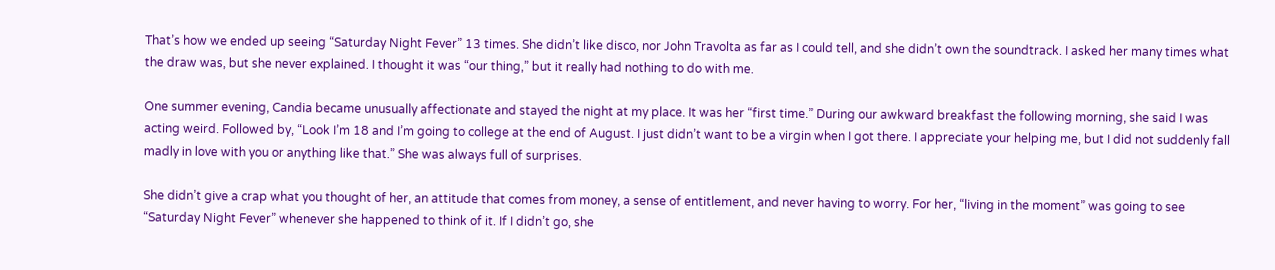That’s how we ended up seeing “Saturday Night Fever” 13 times. She didn’t like disco, nor John Travolta as far as I could tell, and she didn’t own the soundtrack. I asked her many times what the draw was, but she never explained. I thought it was “our thing,” but it really had nothing to do with me.

One summer evening, Candia became unusually affectionate and stayed the night at my place. It was her “first time.” During our awkward breakfast the following morning, she said I was acting weird. Followed by, “Look I’m 18 and I’m going to college at the end of August. I just didn’t want to be a virgin when I got there. I appreciate your helping me, but I did not suddenly fall madly in love with you or anything like that.” She was always full of surprises.

She didn’t give a crap what you thought of her, an attitude that comes from money, a sense of entitlement, and never having to worry. For her, “living in the moment” was going to see “Saturday Night Fever” whenever she happened to think of it. If I didn’t go, she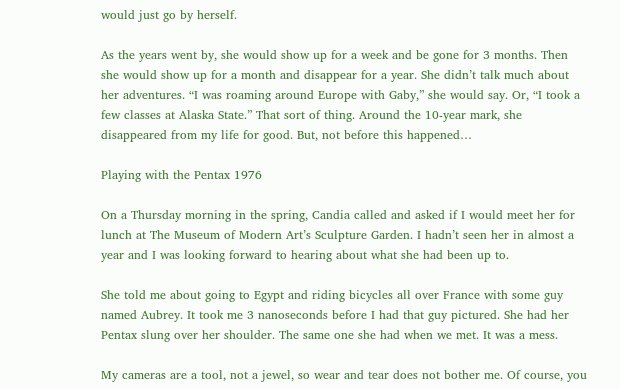would just go by herself.

As the years went by, she would show up for a week and be gone for 3 months. Then she would show up for a month and disappear for a year. She didn’t talk much about her adventures. “I was roaming around Europe with Gaby,” she would say. Or, “I took a few classes at Alaska State.” That sort of thing. Around the 10-year mark, she disappeared from my life for good. But, not before this happened…

Playing with the Pentax 1976

On a Thursday morning in the spring, Candia called and asked if I would meet her for lunch at The Museum of Modern Art’s Sculpture Garden. I hadn’t seen her in almost a year and I was looking forward to hearing about what she had been up to.

She told me about going to Egypt and riding bicycles all over France with some guy named Aubrey. It took me 3 nanoseconds before I had that guy pictured. She had her Pentax slung over her shoulder. The same one she had when we met. It was a mess.

My cameras are a tool, not a jewel, so wear and tear does not bother me. Of course, you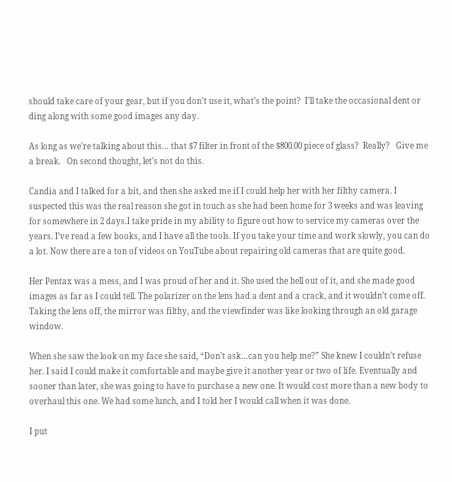should take care of your gear, but if you don’t use it, what’s the point?  I’ll take the occasional dent or ding along with some good images any day.

As long as we’re talking about this… that $7 filter in front of the $800.00 piece of glass?  Really?   Give me a break.   On second thought, let’s not do this.

Candia and I talked for a bit, and then she asked me if I could help her with her filthy camera. I suspected this was the real reason she got in touch as she had been home for 3 weeks and was leaving for somewhere in 2 days.I take pride in my ability to figure out how to service my cameras over the years. I’ve read a few books, and I have all the tools. If you take your time and work slowly, you can do a lot. Now there are a ton of videos on YouTube about repairing old cameras that are quite good.

Her Pentax was a mess, and I was proud of her and it. She used the hell out of it, and she made good images as far as I could tell. The polarizer on the lens had a dent and a crack, and it wouldn’t come off. Taking the lens off, the mirror was filthy, and the viewfinder was like looking through an old garage window.

When she saw the look on my face she said, “Don’t ask…can you help me?” She knew I couldn’t refuse her. I said I could make it comfortable and maybe give it another year or two of life. Eventually and sooner than later, she was going to have to purchase a new one. It would cost more than a new body to overhaul this one. We had some lunch, and I told her I would call when it was done.

I put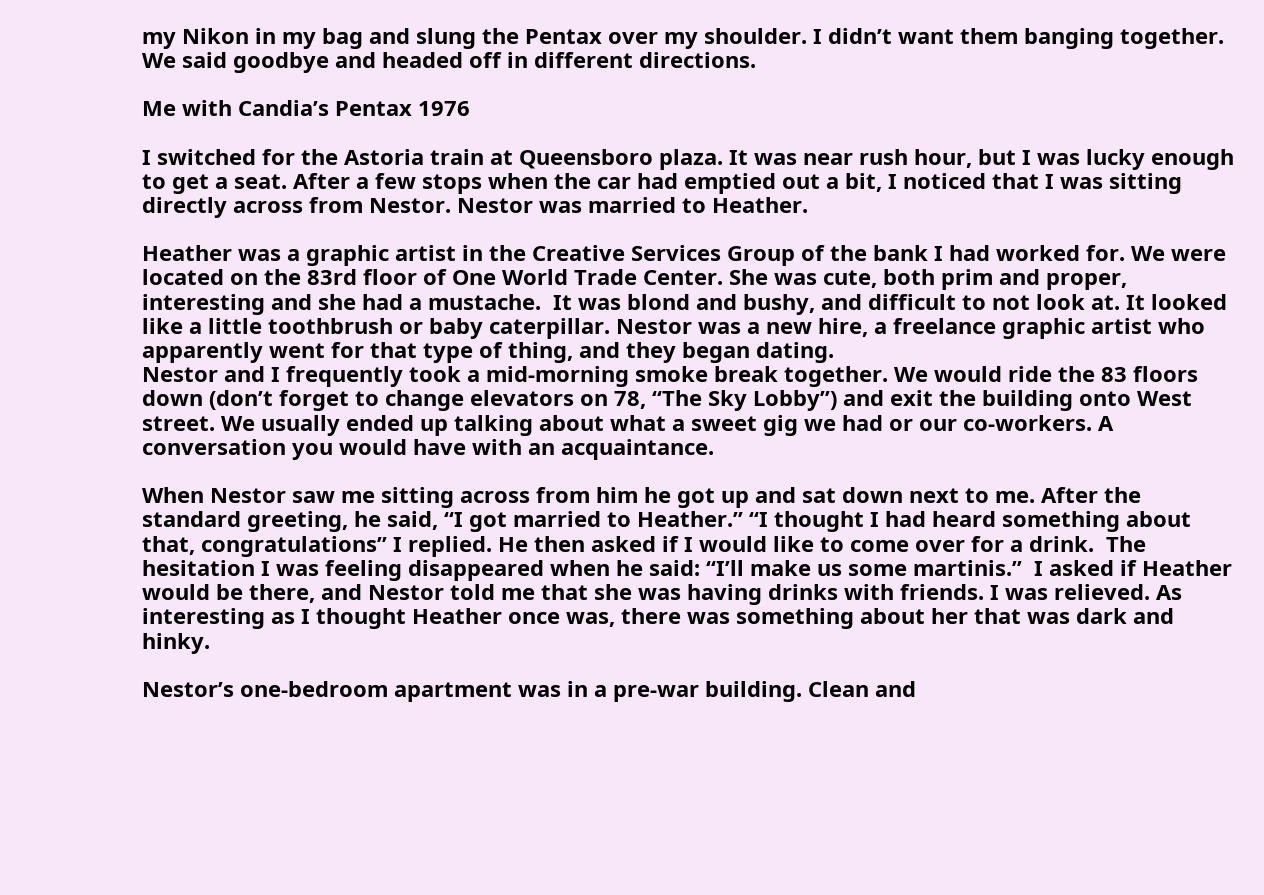my Nikon in my bag and slung the Pentax over my shoulder. I didn’t want them banging together. We said goodbye and headed off in different directions.

Me with Candia’s Pentax 1976

I switched for the Astoria train at Queensboro plaza. It was near rush hour, but I was lucky enough to get a seat. After a few stops when the car had emptied out a bit, I noticed that I was sitting directly across from Nestor. Nestor was married to Heather.

Heather was a graphic artist in the Creative Services Group of the bank I had worked for. We were located on the 83rd floor of One World Trade Center. She was cute, both prim and proper, interesting and she had a mustache.  It was blond and bushy, and difficult to not look at. It looked like a little toothbrush or baby caterpillar. Nestor was a new hire, a freelance graphic artist who apparently went for that type of thing, and they began dating.
Nestor and I frequently took a mid-morning smoke break together. We would ride the 83 floors down (don’t forget to change elevators on 78, “The Sky Lobby”) and exit the building onto West street. We usually ended up talking about what a sweet gig we had or our co-workers. A conversation you would have with an acquaintance.

When Nestor saw me sitting across from him he got up and sat down next to me. After the standard greeting, he said, “I got married to Heather.” “I thought I had heard something about that, congratulations” I replied. He then asked if I would like to come over for a drink.  The hesitation I was feeling disappeared when he said: “I’ll make us some martinis.”  I asked if Heather would be there, and Nestor told me that she was having drinks with friends. I was relieved. As interesting as I thought Heather once was, there was something about her that was dark and hinky.

Nestor’s one-bedroom apartment was in a pre-war building. Clean and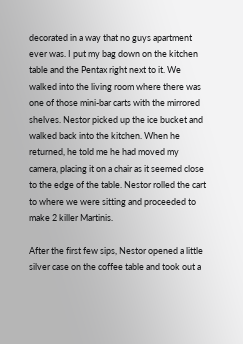decorated in a way that no guys apartment ever was. I put my bag down on the kitchen table and the Pentax right next to it. We walked into the living room where there was one of those mini-bar carts with the mirrored shelves. Nestor picked up the ice bucket and walked back into the kitchen. When he returned, he told me he had moved my camera, placing it on a chair as it seemed close to the edge of the table. Nestor rolled the cart to where we were sitting and proceeded to make 2 killer Martinis.

After the first few sips, Nestor opened a little silver case on the coffee table and took out a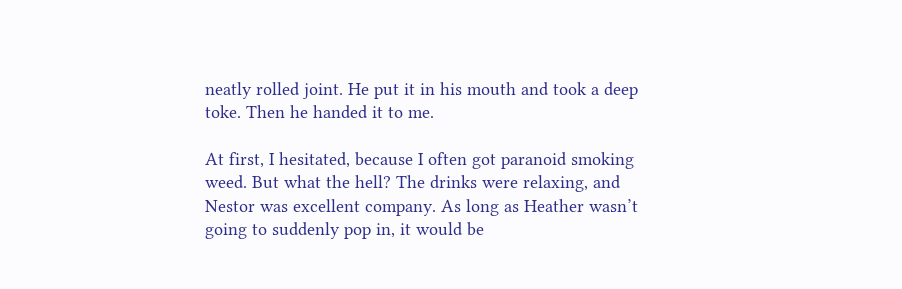neatly rolled joint. He put it in his mouth and took a deep toke. Then he handed it to me.

At first, I hesitated, because I often got paranoid smoking weed. But what the hell? The drinks were relaxing, and Nestor was excellent company. As long as Heather wasn’t going to suddenly pop in, it would be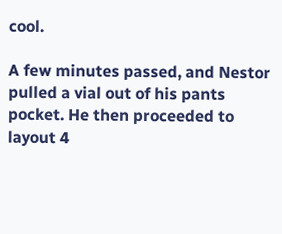cool.

A few minutes passed, and Nestor pulled a vial out of his pants pocket. He then proceeded to layout 4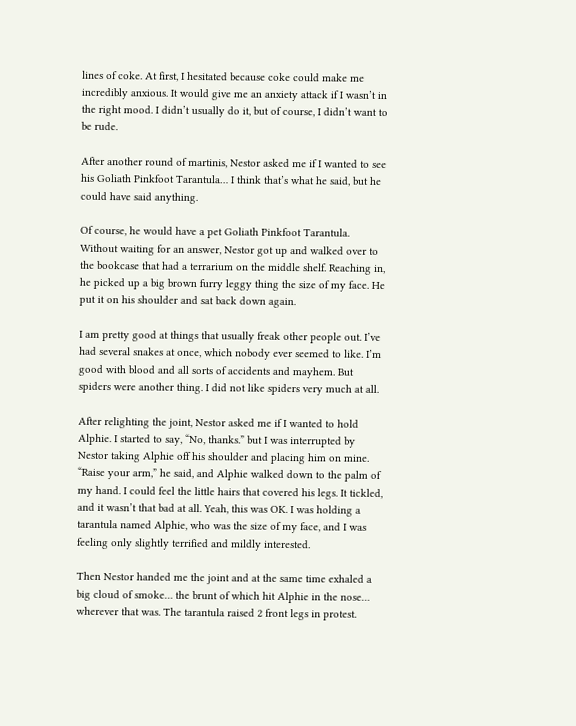lines of coke. At first, I hesitated because coke could make me incredibly anxious. It would give me an anxiety attack if I wasn’t in the right mood. I didn’t usually do it, but of course, I didn’t want to be rude.

After another round of martinis, Nestor asked me if I wanted to see his Goliath Pinkfoot Tarantula… I think that’s what he said, but he could have said anything.

Of course, he would have a pet Goliath Pinkfoot Tarantula. Without waiting for an answer, Nestor got up and walked over to the bookcase that had a terrarium on the middle shelf. Reaching in, he picked up a big brown furry leggy thing the size of my face. He put it on his shoulder and sat back down again.

I am pretty good at things that usually freak other people out. I’ve had several snakes at once, which nobody ever seemed to like. I’m good with blood and all sorts of accidents and mayhem. But spiders were another thing. I did not like spiders very much at all.

After relighting the joint, Nestor asked me if I wanted to hold Alphie. I started to say, “No, thanks.” but I was interrupted by Nestor taking Alphie off his shoulder and placing him on mine. “Raise your arm,” he said, and Alphie walked down to the palm of my hand. I could feel the little hairs that covered his legs. It tickled, and it wasn’t that bad at all. Yeah, this was OK. I was holding a tarantula named Alphie, who was the size of my face, and I was feeling only slightly terrified and mildly interested.

Then Nestor handed me the joint and at the same time exhaled a big cloud of smoke… the brunt of which hit Alphie in the nose… wherever that was. The tarantula raised 2 front legs in protest.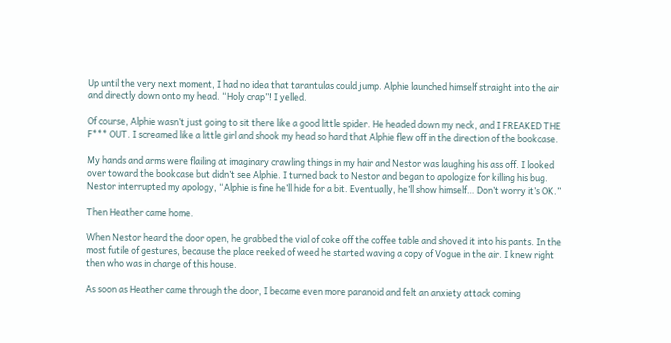Up until the very next moment, I had no idea that tarantulas could jump. Alphie launched himself straight into the air and directly down onto my head. “Holy crap”! I yelled.

Of course, Alphie wasn’t just going to sit there like a good little spider. He headed down my neck, and I FREAKED THE F*** OUT. I screamed like a little girl and shook my head so hard that Alphie flew off in the direction of the bookcase.

My hands and arms were flailing at imaginary crawling things in my hair and Nestor was laughing his ass off. I looked over toward the bookcase but didn’t see Alphie. I turned back to Nestor and began to apologize for killing his bug. Nestor interrupted my apology, “Alphie is fine he’ll hide for a bit. Eventually, he’ll show himself… Don’t worry it’s OK.”

Then Heather came home.

When Nestor heard the door open, he grabbed the vial of coke off the coffee table and shoved it into his pants. In the most futile of gestures, because the place reeked of weed he started waving a copy of Vogue in the air. I knew right then who was in charge of this house.

As soon as Heather came through the door, I became even more paranoid and felt an anxiety attack coming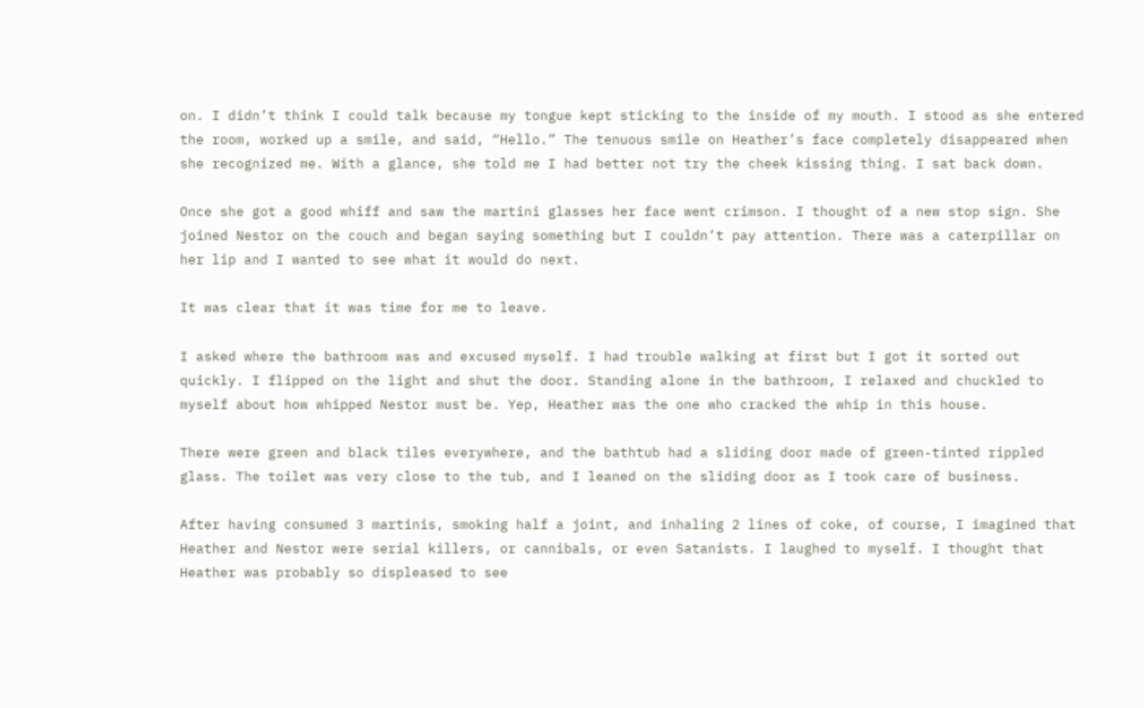on. I didn’t think I could talk because my tongue kept sticking to the inside of my mouth. I stood as she entered the room, worked up a smile, and said, “Hello.” The tenuous smile on Heather’s face completely disappeared when she recognized me. With a glance, she told me I had better not try the cheek kissing thing. I sat back down.

Once she got a good whiff and saw the martini glasses her face went crimson. I thought of a new stop sign. She joined Nestor on the couch and began saying something but I couldn’t pay attention. There was a caterpillar on her lip and I wanted to see what it would do next.

It was clear that it was time for me to leave.

I asked where the bathroom was and excused myself. I had trouble walking at first but I got it sorted out quickly. I flipped on the light and shut the door. Standing alone in the bathroom, I relaxed and chuckled to myself about how whipped Nestor must be. Yep, Heather was the one who cracked the whip in this house.

There were green and black tiles everywhere, and the bathtub had a sliding door made of green-tinted rippled glass. The toilet was very close to the tub, and I leaned on the sliding door as I took care of business.

After having consumed 3 martinis, smoking half a joint, and inhaling 2 lines of coke, of course, I imagined that Heather and Nestor were serial killers, or cannibals, or even Satanists. I laughed to myself. I thought that Heather was probably so displeased to see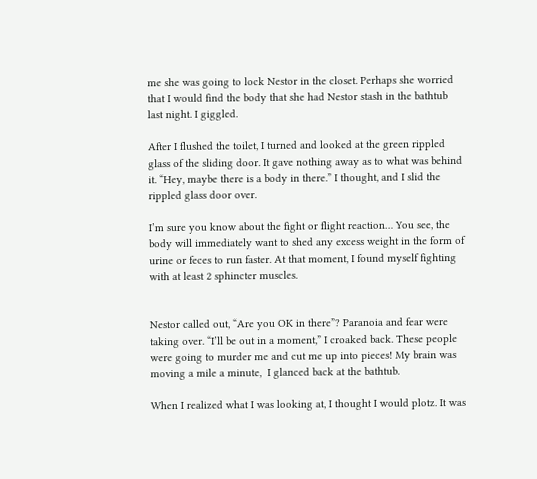me she was going to lock Nestor in the closet. Perhaps she worried that I would find the body that she had Nestor stash in the bathtub last night. I giggled.

After I flushed the toilet, I turned and looked at the green rippled glass of the sliding door. It gave nothing away as to what was behind it. “Hey, maybe there is a body in there.” I thought, and I slid the rippled glass door over.

I’m sure you know about the fight or flight reaction… You see, the body will immediately want to shed any excess weight in the form of urine or feces to run faster. At that moment, I found myself fighting with at least 2 sphincter muscles.


Nestor called out, “Are you OK in there”? Paranoia and fear were taking over. “I’ll be out in a moment,” I croaked back. These people were going to murder me and cut me up into pieces! My brain was moving a mile a minute,  I glanced back at the bathtub.

When I realized what I was looking at, I thought I would plotz. It was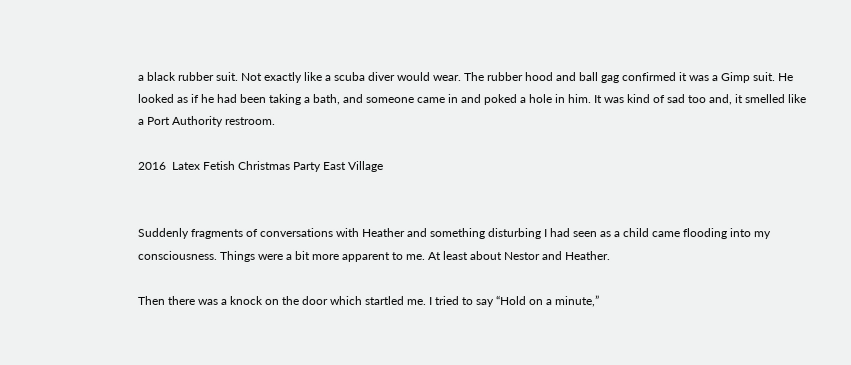a black rubber suit. Not exactly like a scuba diver would wear. The rubber hood and ball gag confirmed it was a Gimp suit. He looked as if he had been taking a bath, and someone came in and poked a hole in him. It was kind of sad too and, it smelled like a Port Authority restroom.

2016  Latex Fetish Christmas Party East Village


Suddenly fragments of conversations with Heather and something disturbing I had seen as a child came flooding into my consciousness. Things were a bit more apparent to me. At least about Nestor and Heather.

Then there was a knock on the door which startled me. I tried to say “Hold on a minute,”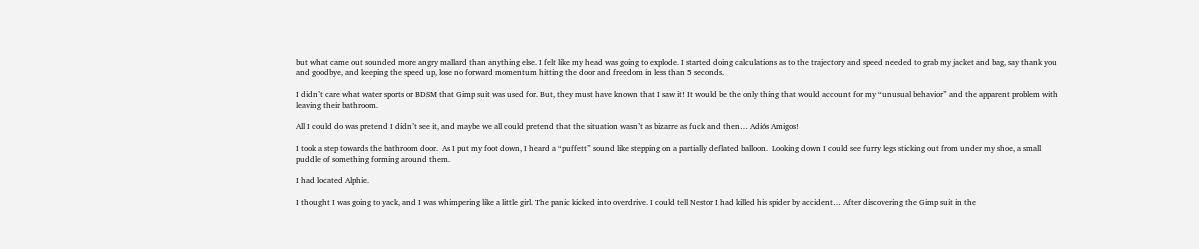but what came out sounded more angry mallard than anything else. I felt like my head was going to explode. I started doing calculations as to the trajectory and speed needed to grab my jacket and bag, say thank you and goodbye, and keeping the speed up, lose no forward momentum hitting the door and freedom in less than 5 seconds.

I didn’t care what water sports or BDSM that Gimp suit was used for. But, they must have known that I saw it! It would be the only thing that would account for my “unusual behavior” and the apparent problem with leaving their bathroom.

All I could do was pretend I didn’t see it, and maybe we all could pretend that the situation wasn’t as bizarre as fuck and then… Adiós Amigos!

I took a step towards the bathroom door.  As I put my foot down, I heard a “puffett” sound like stepping on a partially deflated balloon.  Looking down I could see furry legs sticking out from under my shoe, a small puddle of something forming around them.

I had located Alphie.

I thought I was going to yack, and I was whimpering like a little girl. The panic kicked into overdrive. I could tell Nestor I had killed his spider by accident… After discovering the Gimp suit in the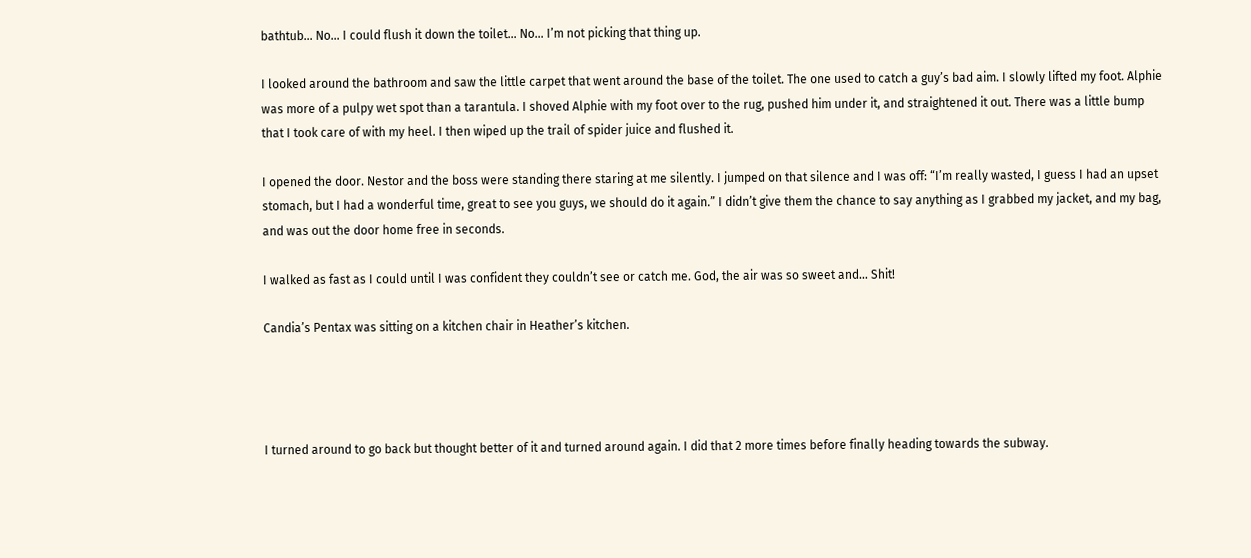bathtub… No… I could flush it down the toilet… No… I’m not picking that thing up.

I looked around the bathroom and saw the little carpet that went around the base of the toilet. The one used to catch a guy’s bad aim. I slowly lifted my foot. Alphie was more of a pulpy wet spot than a tarantula. I shoved Alphie with my foot over to the rug, pushed him under it, and straightened it out. There was a little bump that I took care of with my heel. I then wiped up the trail of spider juice and flushed it.

I opened the door. Nestor and the boss were standing there staring at me silently. I jumped on that silence and I was off: “I’m really wasted, I guess I had an upset stomach, but I had a wonderful time, great to see you guys, we should do it again.” I didn’t give them the chance to say anything as I grabbed my jacket, and my bag, and was out the door home free in seconds.

I walked as fast as I could until I was confident they couldn’t see or catch me. God, the air was so sweet and… Shit!

Candia’s Pentax was sitting on a kitchen chair in Heather’s kitchen.




I turned around to go back but thought better of it and turned around again. I did that 2 more times before finally heading towards the subway.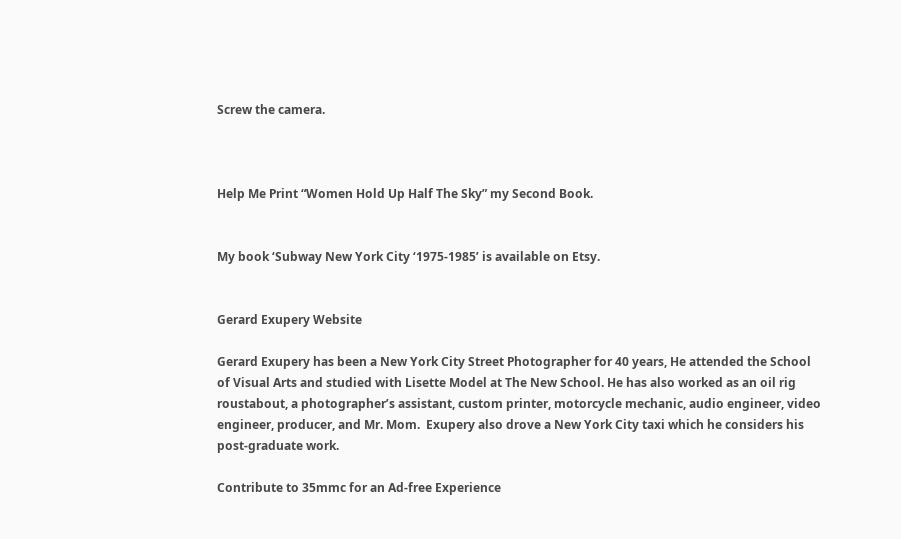Screw the camera.



Help Me Print “Women Hold Up Half The Sky” my Second Book.


My book ‘Subway New York City ‘1975-1985’ is available on Etsy.


Gerard Exupery Website

Gerard Exupery has been a New York City Street Photographer for 40 years, He attended the School of Visual Arts and studied with Lisette Model at The New School. He has also worked as an oil rig roustabout, a photographer’s assistant, custom printer, motorcycle mechanic, audio engineer, video engineer, producer, and Mr. Mom.  Exupery also drove a New York City taxi which he considers his post-graduate work.

Contribute to 35mmc for an Ad-free Experience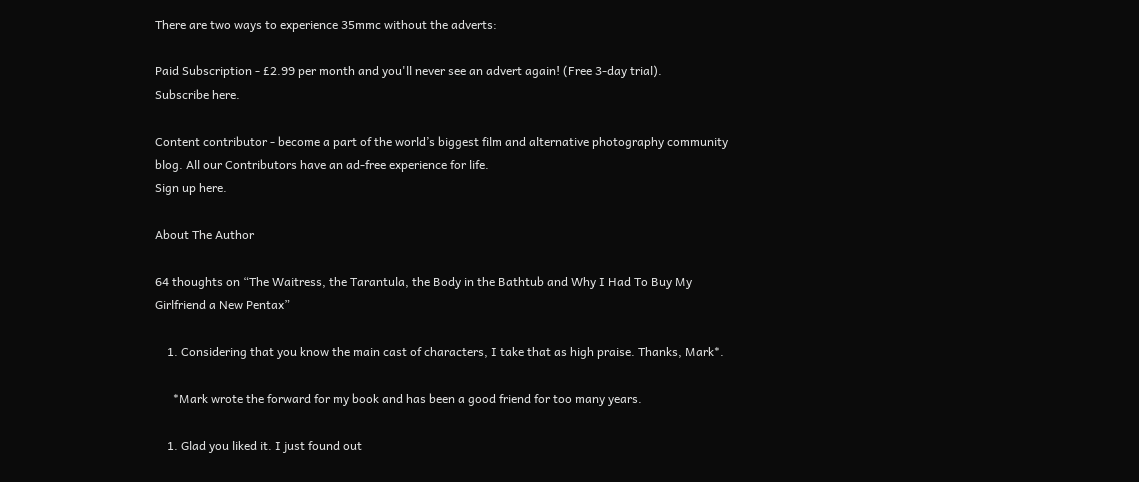There are two ways to experience 35mmc without the adverts:

Paid Subscription - £2.99 per month and you'll never see an advert again! (Free 3-day trial).
Subscribe here.

Content contributor - become a part of the world’s biggest film and alternative photography community blog. All our Contributors have an ad-free experience for life.
Sign up here.

About The Author

64 thoughts on “The Waitress, the Tarantula, the Body in the Bathtub and Why I Had To Buy My Girlfriend a New Pentax”

    1. Considering that you know the main cast of characters, I take that as high praise. Thanks, Mark*.

      *Mark wrote the forward for my book and has been a good friend for too many years.

    1. Glad you liked it. I just found out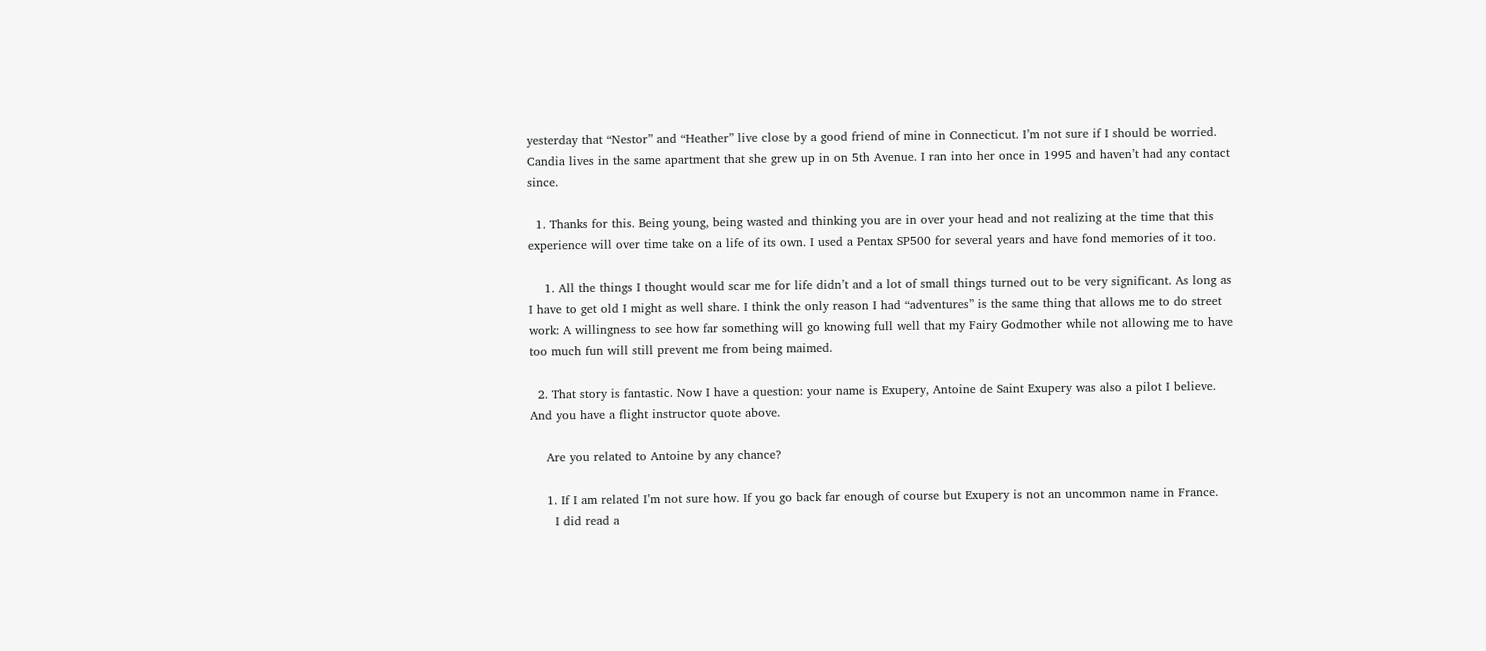yesterday that “Nestor” and “Heather” live close by a good friend of mine in Connecticut. I’m not sure if I should be worried. Candia lives in the same apartment that she grew up in on 5th Avenue. I ran into her once in 1995 and haven’t had any contact since.

  1. Thanks for this. Being young, being wasted and thinking you are in over your head and not realizing at the time that this experience will over time take on a life of its own. I used a Pentax SP500 for several years and have fond memories of it too.

    1. All the things I thought would scar me for life didn’t and a lot of small things turned out to be very significant. As long as I have to get old I might as well share. I think the only reason I had “adventures” is the same thing that allows me to do street work: A willingness to see how far something will go knowing full well that my Fairy Godmother while not allowing me to have too much fun will still prevent me from being maimed.

  2. That story is fantastic. Now I have a question: your name is Exupery, Antoine de Saint Exupery was also a pilot I believe. And you have a flight instructor quote above.

    Are you related to Antoine by any chance?

    1. If I am related I’m not sure how. If you go back far enough of course but Exupery is not an uncommon name in France.
      I did read a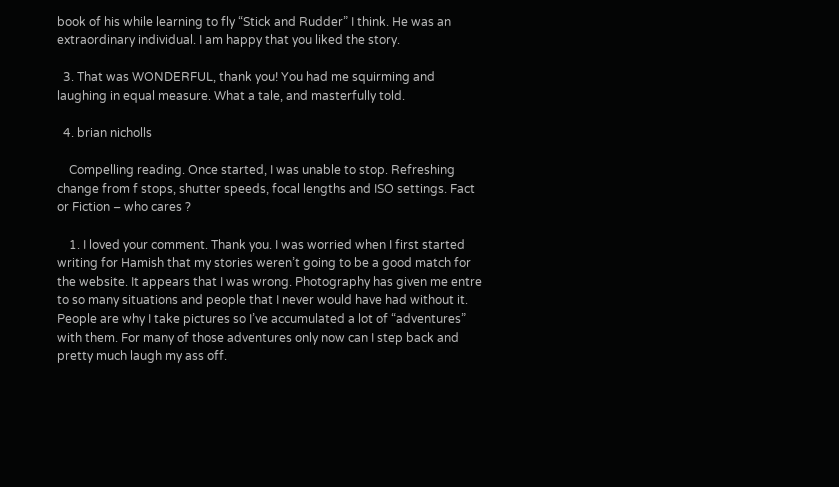book of his while learning to fly “Stick and Rudder” I think. He was an extraordinary individual. I am happy that you liked the story.

  3. That was WONDERFUL, thank you! You had me squirming and laughing in equal measure. What a tale, and masterfully told.

  4. brian nicholls

    Compelling reading. Once started, I was unable to stop. Refreshing change from f stops, shutter speeds, focal lengths and ISO settings. Fact or Fiction – who cares ?

    1. I loved your comment. Thank you. I was worried when I first started writing for Hamish that my stories weren’t going to be a good match for the website. It appears that I was wrong. Photography has given me entre to so many situations and people that I never would have had without it. People are why I take pictures so I’ve accumulated a lot of “adventures” with them. For many of those adventures only now can I step back and pretty much laugh my ass off.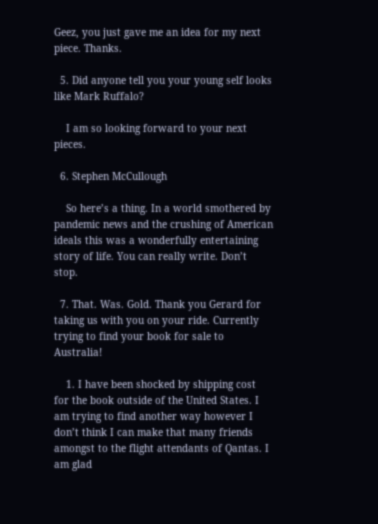Geez, you just gave me an idea for my next piece. Thanks.

  5. Did anyone tell you your young self looks like Mark Ruffalo?

    I am so looking forward to your next pieces.

  6. Stephen McCullough

    So here’s a thing. In a world smothered by pandemic news and the crushing of American ideals this was a wonderfully entertaining story of life. You can really write. Don’t stop.

  7. That. Was. Gold. Thank you Gerard for taking us with you on your ride. Currently trying to find your book for sale to Australia!

    1. I have been shocked by shipping cost for the book outside of the United States. I am trying to find another way however I don’t think I can make that many friends amongst to the flight attendants of Qantas. I am glad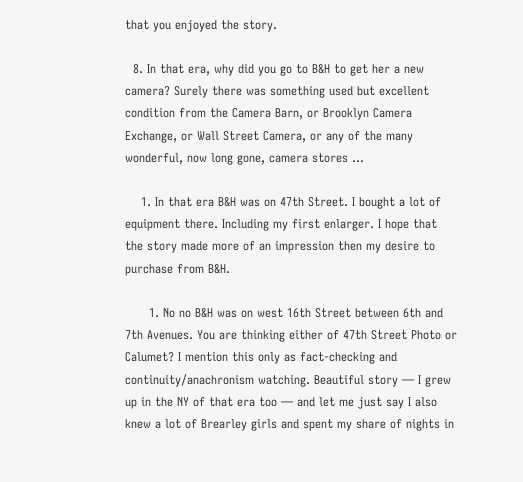that you enjoyed the story.

  8. In that era, why did you go to B&H to get her a new camera? Surely there was something used but excellent condition from the Camera Barn, or Brooklyn Camera Exchange, or Wall Street Camera, or any of the many wonderful, now long gone, camera stores …

    1. In that era B&H was on 47th Street. I bought a lot of equipment there. Including my first enlarger. I hope that the story made more of an impression then my desire to purchase from B&H.

      1. No no B&H was on west 16th Street between 6th and 7th Avenues. You are thinking either of 47th Street Photo or Calumet? I mention this only as fact-checking and continuity/anachronism watching. Beautiful story — I grew up in the NY of that era too — and let me just say I also knew a lot of Brearley girls and spent my share of nights in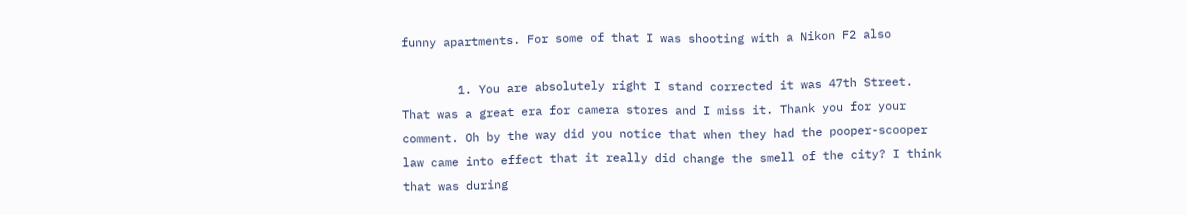funny apartments. For some of that I was shooting with a Nikon F2 also

        1. You are absolutely right I stand corrected it was 47th Street. That was a great era for camera stores and I miss it. Thank you for your comment. Oh by the way did you notice that when they had the pooper-scooper law came into effect that it really did change the smell of the city? I think that was during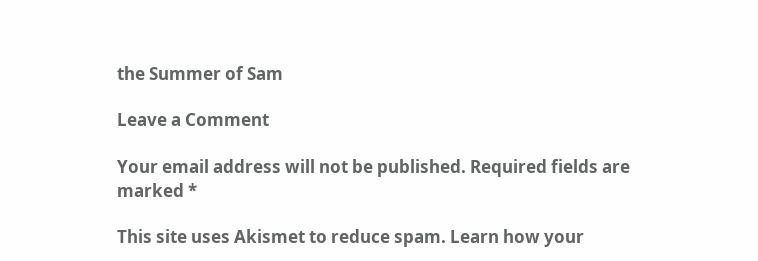the Summer of Sam

Leave a Comment

Your email address will not be published. Required fields are marked *

This site uses Akismet to reduce spam. Learn how your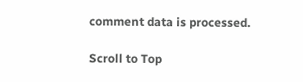comment data is processed.

Scroll to Top